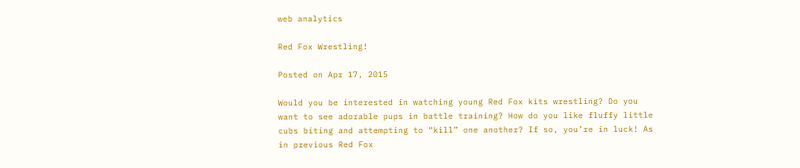web analytics

Red Fox Wrestling!

Posted on Apr 17, 2015

Would you be interested in watching young Red Fox kits wrestling? Do you want to see adorable pups in battle training? How do you like fluffy little cubs biting and attempting to “kill” one another? If so, you’re in luck! As in previous Red Fox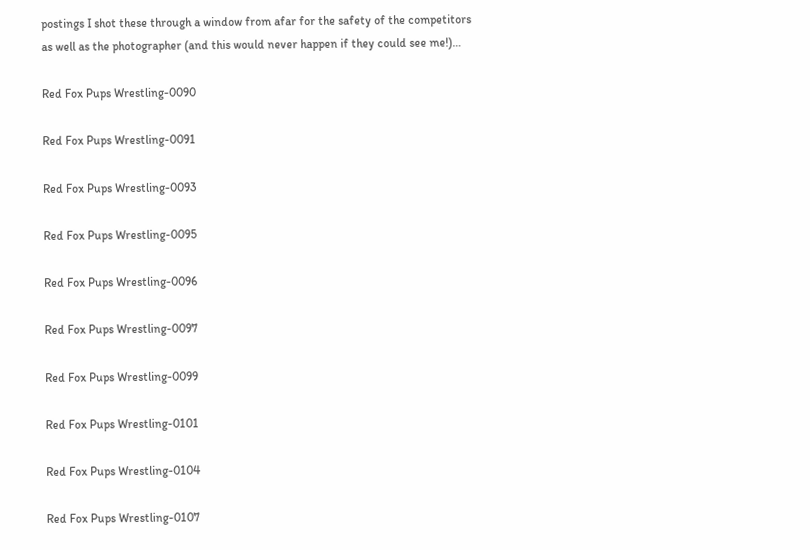postings I shot these through a window from afar for the safety of the competitors as well as the photographer (and this would never happen if they could see me!)…

Red Fox Pups Wrestling-0090

Red Fox Pups Wrestling-0091

Red Fox Pups Wrestling-0093

Red Fox Pups Wrestling-0095

Red Fox Pups Wrestling-0096

Red Fox Pups Wrestling-0097

Red Fox Pups Wrestling-0099

Red Fox Pups Wrestling-0101

Red Fox Pups Wrestling-0104

Red Fox Pups Wrestling-0107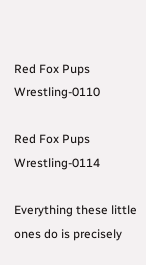Red Fox Pups Wrestling-0110

Red Fox Pups Wrestling-0114

Everything these little ones do is precisely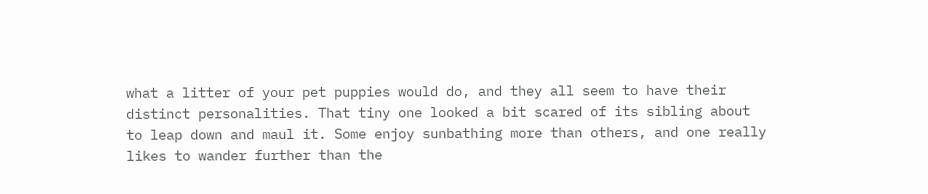what a litter of your pet puppies would do, and they all seem to have their distinct personalities. That tiny one looked a bit scared of its sibling about to leap down and maul it. Some enjoy sunbathing more than others, and one really likes to wander further than the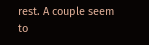rest. A couple seem to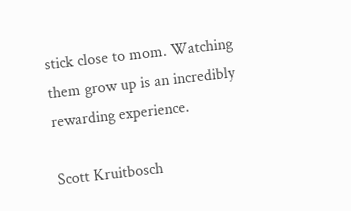stick close to mom. Watching them grow up is an incredibly rewarding experience.

Scott Kruitbosch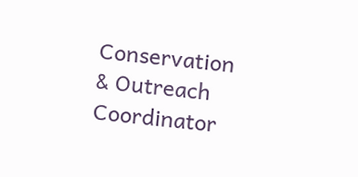Conservation & Outreach Coordinator